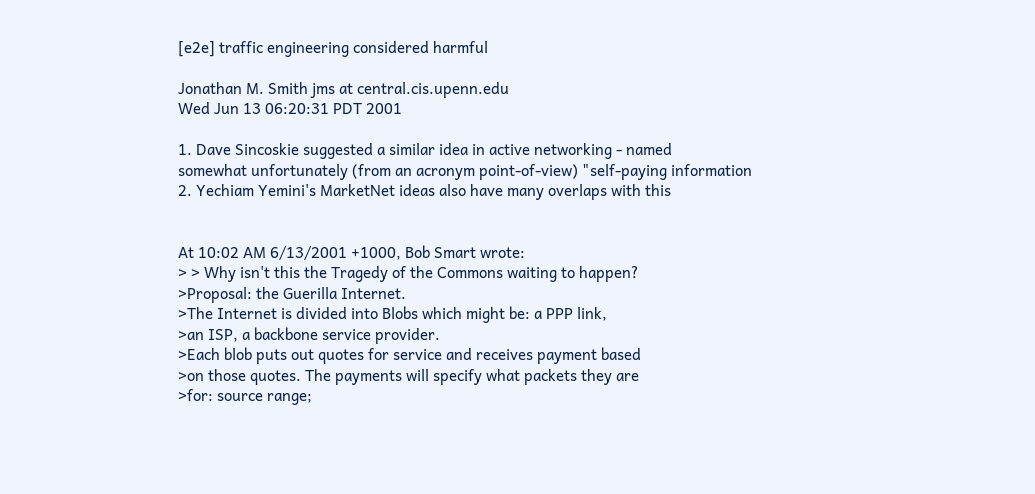[e2e] traffic engineering considered harmful

Jonathan M. Smith jms at central.cis.upenn.edu
Wed Jun 13 06:20:31 PDT 2001

1. Dave Sincoskie suggested a similar idea in active networking - named
somewhat unfortunately (from an acronym point-of-view) "self-paying information
2. Yechiam Yemini's MarketNet ideas also have many overlaps with this


At 10:02 AM 6/13/2001 +1000, Bob Smart wrote:
> > Why isn't this the Tragedy of the Commons waiting to happen?
>Proposal: the Guerilla Internet.
>The Internet is divided into Blobs which might be: a PPP link,
>an ISP, a backbone service provider.
>Each blob puts out quotes for service and receives payment based
>on those quotes. The payments will specify what packets they are
>for: source range;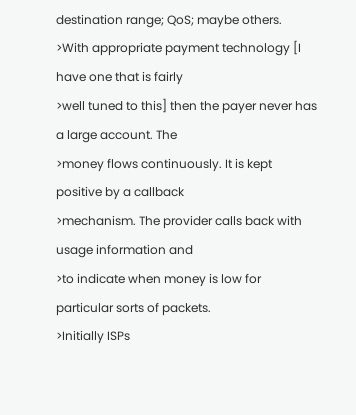destination range; QoS; maybe others.
>With appropriate payment technology [I have one that is fairly
>well tuned to this] then the payer never has a large account. The
>money flows continuously. It is kept positive by a callback
>mechanism. The provider calls back with usage information and
>to indicate when money is low for particular sorts of packets.
>Initially ISPs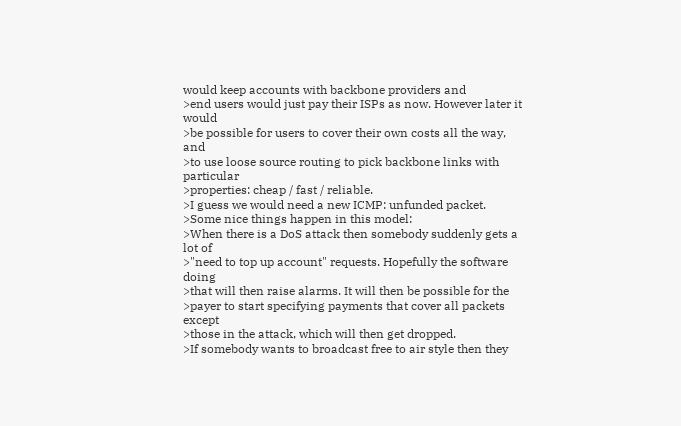would keep accounts with backbone providers and
>end users would just pay their ISPs as now. However later it would
>be possible for users to cover their own costs all the way, and
>to use loose source routing to pick backbone links with particular
>properties: cheap / fast / reliable.
>I guess we would need a new ICMP: unfunded packet.
>Some nice things happen in this model:
>When there is a DoS attack then somebody suddenly gets a lot of
>"need to top up account" requests. Hopefully the software doing
>that will then raise alarms. It will then be possible for the
>payer to start specifying payments that cover all packets except
>those in the attack, which will then get dropped.
>If somebody wants to broadcast free to air style then they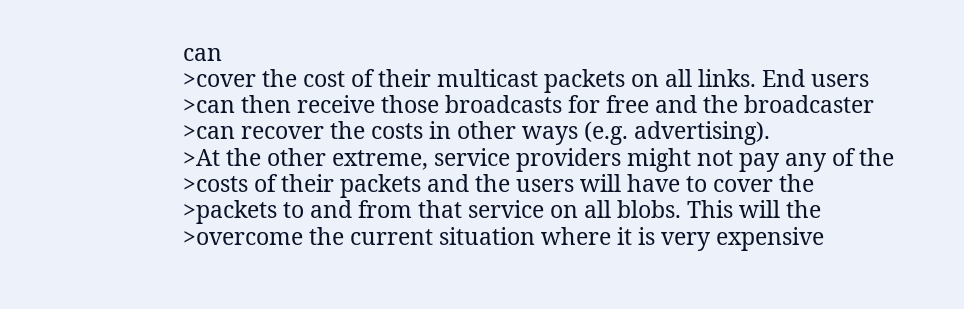can
>cover the cost of their multicast packets on all links. End users
>can then receive those broadcasts for free and the broadcaster
>can recover the costs in other ways (e.g. advertising).
>At the other extreme, service providers might not pay any of the
>costs of their packets and the users will have to cover the
>packets to and from that service on all blobs. This will the
>overcome the current situation where it is very expensive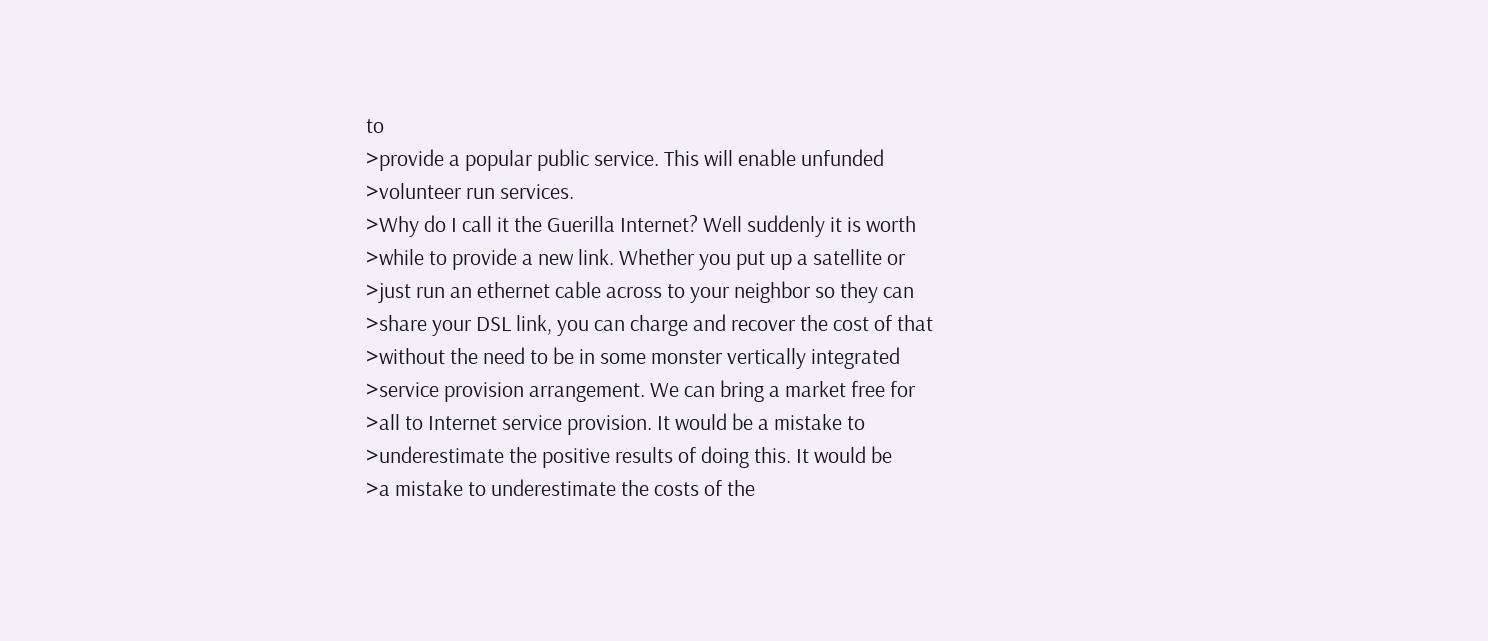to
>provide a popular public service. This will enable unfunded
>volunteer run services.
>Why do I call it the Guerilla Internet? Well suddenly it is worth
>while to provide a new link. Whether you put up a satellite or
>just run an ethernet cable across to your neighbor so they can
>share your DSL link, you can charge and recover the cost of that
>without the need to be in some monster vertically integrated
>service provision arrangement. We can bring a market free for
>all to Internet service provision. It would be a mistake to
>underestimate the positive results of doing this. It would be
>a mistake to underestimate the costs of the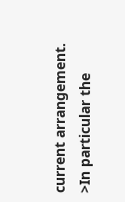current arrangement.
>In particular the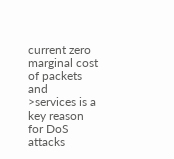current zero marginal cost of packets and
>services is a key reason for DoS attacks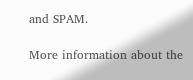and SPAM.

More information about the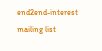end2end-interest mailing list